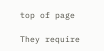top of page

They require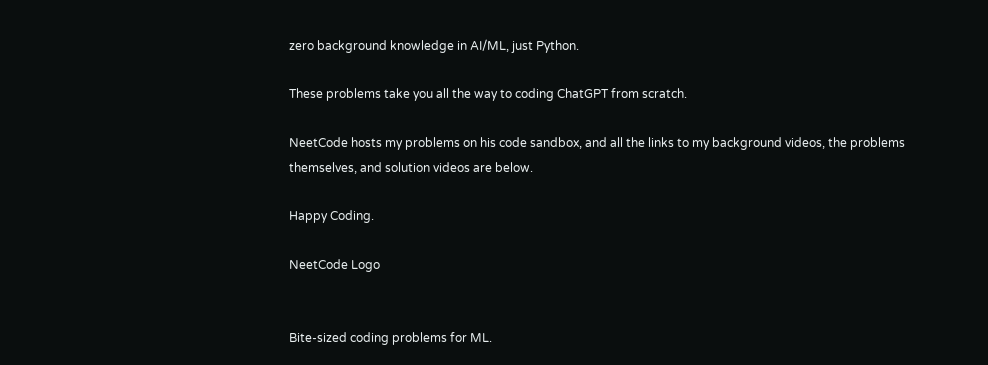zero background knowledge in AI/ML, just Python.

These problems take you all the way to coding ChatGPT from scratch.

NeetCode hosts my problems on his code sandbox, and all the links to my background videos, the problems themselves, and solution videos are below.

Happy Coding.

NeetCode Logo


Bite-sized coding problems for ML.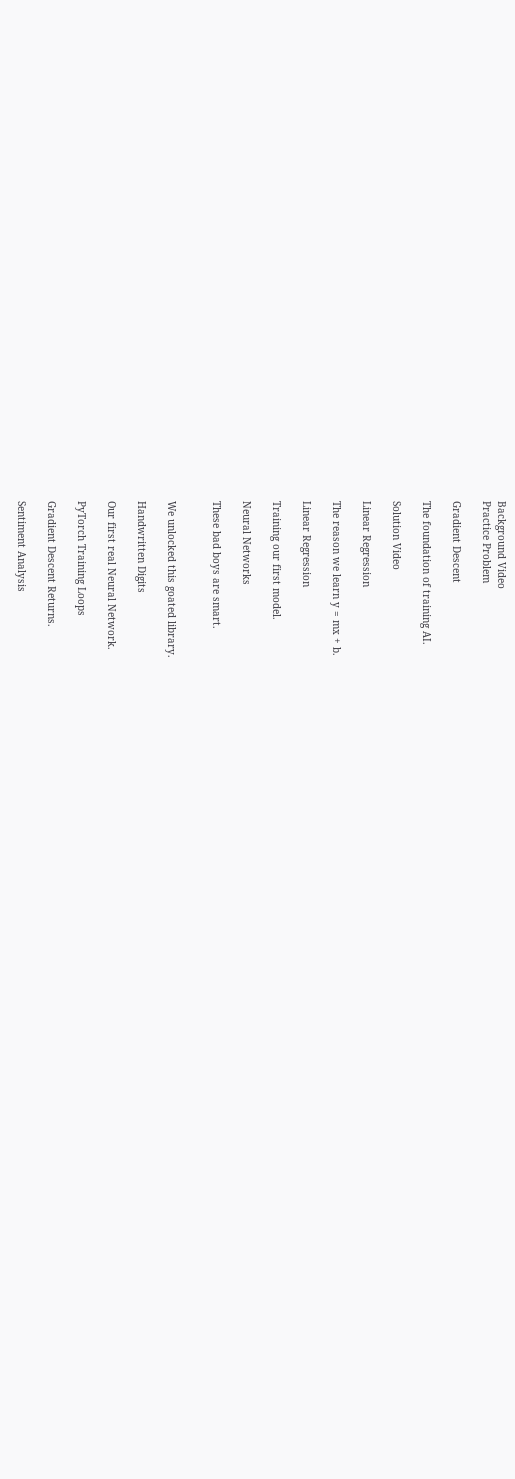Background Video
Practice Problem

Gradient Descent

The foundation of training AI.

Solution Video

Linear Regression

The reason we learn y = mx + b.

Linear Regression

Training our first model.

Neural Networks

These bad boys are smart.


We unlocked this goated library.

Handwritten Digits

Our first real Neural Network.

PyTorch Training Loops

Gradient Descent Returns.

Sentiment Analysis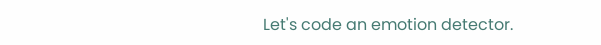Let's code an emotion detector.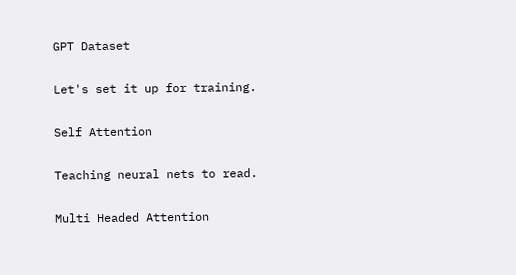GPT Dataset

Let's set it up for training.

Self Attention

Teaching neural nets to read.

Multi Headed Attention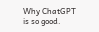Why ChatGPT is so good.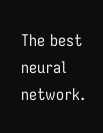The best neural network.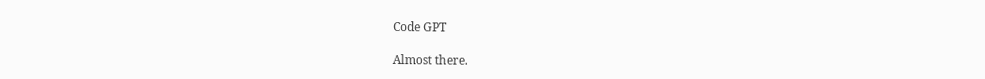Code GPT

Almost there.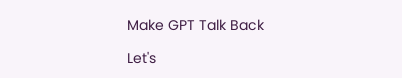Make GPT Talk Back

Let's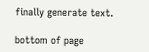finally generate text.

bottom of page